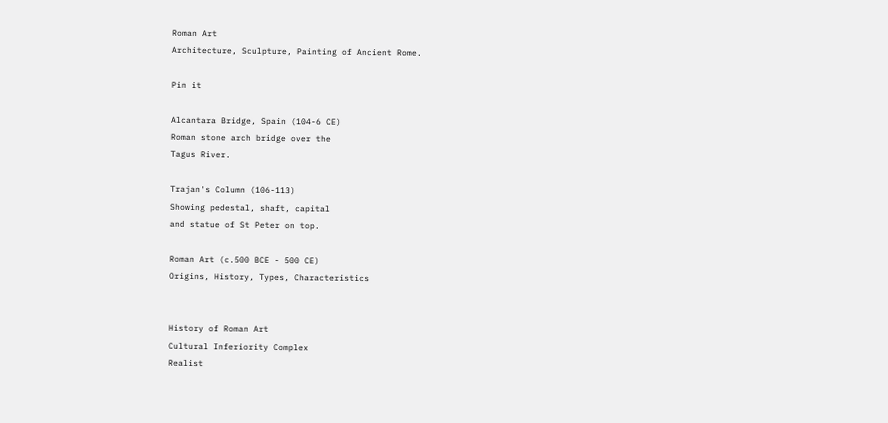Roman Art
Architecture, Sculpture, Painting of Ancient Rome.

Pin it

Alcantara Bridge, Spain (104-6 CE)
Roman stone arch bridge over the
Tagus River.

Trajan's Column (106-113)
Showing pedestal, shaft, capital
and statue of St Peter on top.

Roman Art (c.500 BCE - 500 CE)
Origins, History, Types, Characteristics


History of Roman Art
Cultural Inferiority Complex
Realist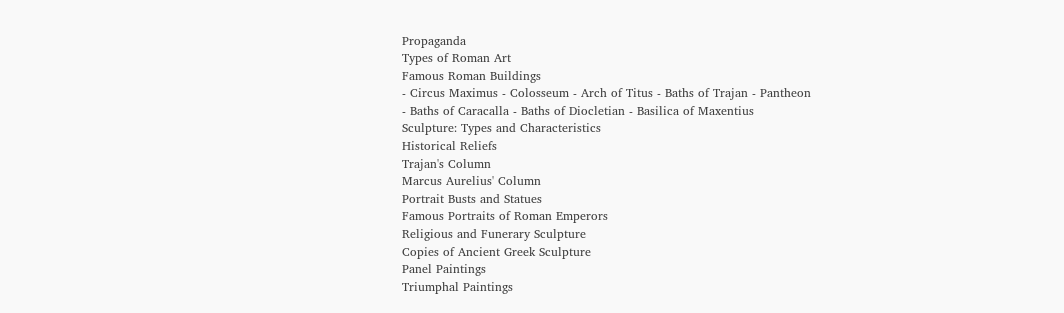Propaganda
Types of Roman Art
Famous Roman Buildings
- Circus Maximus - Colosseum - Arch of Titus - Baths of Trajan - Pantheon
- Baths of Caracalla - Baths of Diocletian - Basilica of Maxentius
Sculpture: Types and Characteristics
Historical Reliefs
Trajan's Column
Marcus Aurelius' Column
Portrait Busts and Statues
Famous Portraits of Roman Emperors
Religious and Funerary Sculpture
Copies of Ancient Greek Sculpture
Panel Paintings
Triumphal Paintings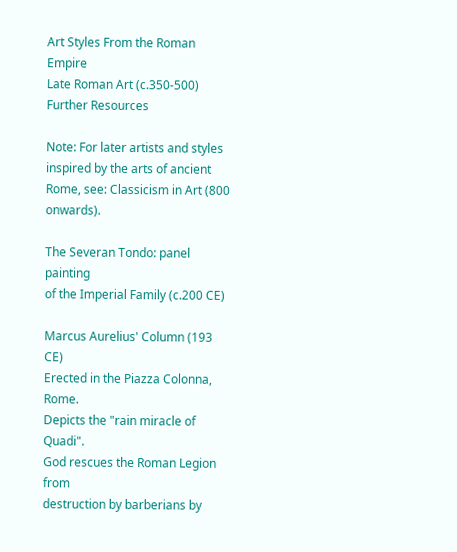Art Styles From the Roman Empire
Late Roman Art (c.350-500)
Further Resources

Note: For later artists and styles inspired by the arts of ancient Rome, see: Classicism in Art (800 onwards).

The Severan Tondo: panel painting
of the Imperial Family (c.200 CE)

Marcus Aurelius' Column (193 CE)
Erected in the Piazza Colonna, Rome.
Depicts the "rain miracle of Quadi".
God rescues the Roman Legion from
destruction by barberians by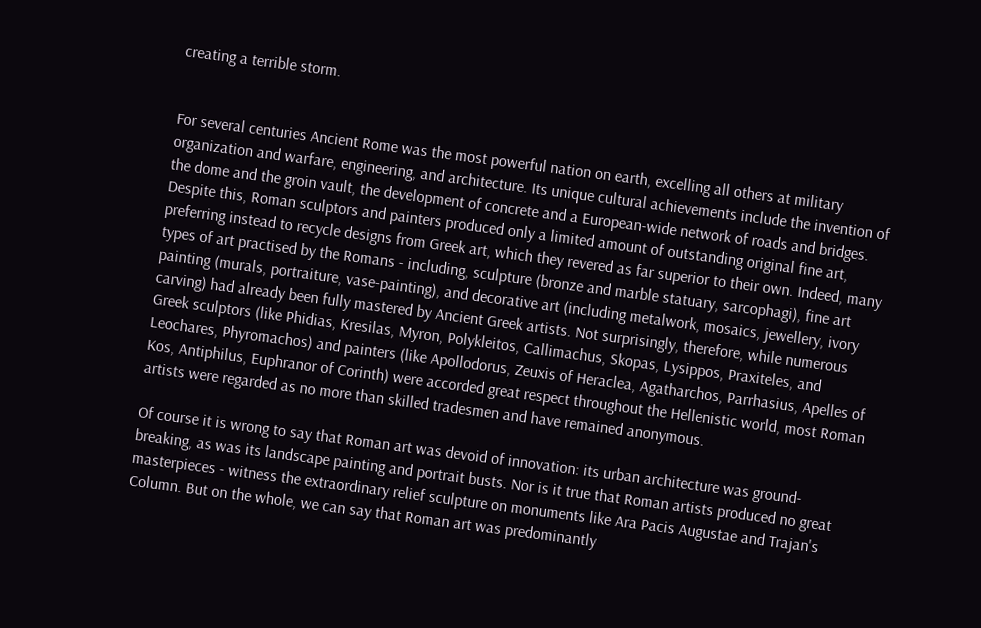creating a terrible storm.


For several centuries Ancient Rome was the most powerful nation on earth, excelling all others at military organization and warfare, engineering, and architecture. Its unique cultural achievements include the invention of the dome and the groin vault, the development of concrete and a European-wide network of roads and bridges. Despite this, Roman sculptors and painters produced only a limited amount of outstanding original fine art, preferring instead to recycle designs from Greek art, which they revered as far superior to their own. Indeed, many types of art practised by the Romans - including, sculpture (bronze and marble statuary, sarcophagi), fine art painting (murals, portraiture, vase-painting), and decorative art (including metalwork, mosaics, jewellery, ivory carving) had already been fully mastered by Ancient Greek artists. Not surprisingly, therefore, while numerous Greek sculptors (like Phidias, Kresilas, Myron, Polykleitos, Callimachus, Skopas, Lysippos, Praxiteles, and Leochares, Phyromachos) and painters (like Apollodorus, Zeuxis of Heraclea, Agatharchos, Parrhasius, Apelles of Kos, Antiphilus, Euphranor of Corinth) were accorded great respect throughout the Hellenistic world, most Roman artists were regarded as no more than skilled tradesmen and have remained anonymous.

Of course it is wrong to say that Roman art was devoid of innovation: its urban architecture was ground-breaking, as was its landscape painting and portrait busts. Nor is it true that Roman artists produced no great masterpieces - witness the extraordinary relief sculpture on monuments like Ara Pacis Augustae and Trajan's Column. But on the whole, we can say that Roman art was predominantly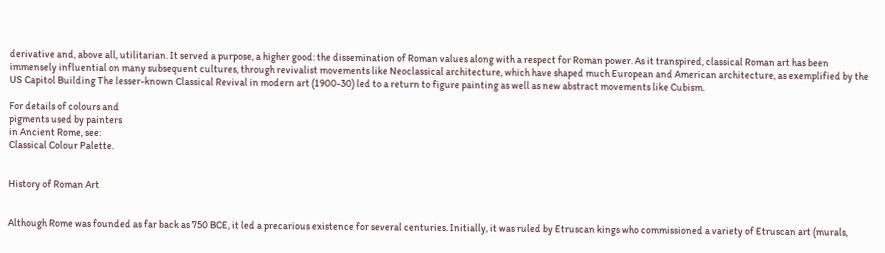derivative and, above all, utilitarian. It served a purpose, a higher good: the dissemination of Roman values along with a respect for Roman power. As it transpired, classical Roman art has been immensely influential on many subsequent cultures, through revivalist movements like Neoclassical architecture, which have shaped much European and American architecture, as exemplified by the US Capitol Building The lesser-known Classical Revival in modern art (1900-30) led to a return to figure painting as well as new abstract movements like Cubism.

For details of colours and
pigments used by painters
in Ancient Rome, see:
Classical Colour Palette.


History of Roman Art


Although Rome was founded as far back as 750 BCE, it led a precarious existence for several centuries. Initially, it was ruled by Etruscan kings who commissioned a variety of Etruscan art (murals,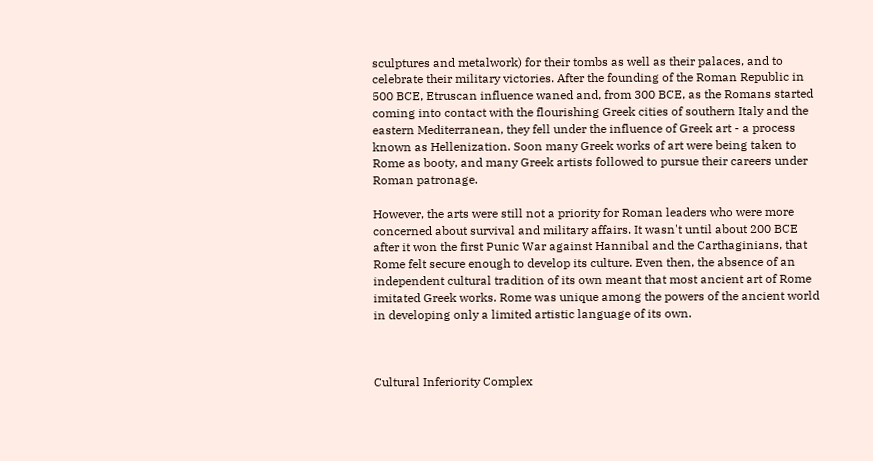sculptures and metalwork) for their tombs as well as their palaces, and to celebrate their military victories. After the founding of the Roman Republic in 500 BCE, Etruscan influence waned and, from 300 BCE, as the Romans started coming into contact with the flourishing Greek cities of southern Italy and the eastern Mediterranean, they fell under the influence of Greek art - a process known as Hellenization. Soon many Greek works of art were being taken to Rome as booty, and many Greek artists followed to pursue their careers under Roman patronage.

However, the arts were still not a priority for Roman leaders who were more concerned about survival and military affairs. It wasn't until about 200 BCE after it won the first Punic War against Hannibal and the Carthaginians, that Rome felt secure enough to develop its culture. Even then, the absence of an independent cultural tradition of its own meant that most ancient art of Rome imitated Greek works. Rome was unique among the powers of the ancient world in developing only a limited artistic language of its own.



Cultural Inferiority Complex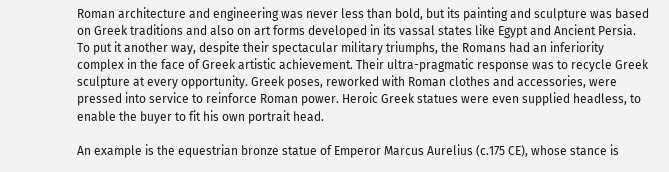Roman architecture and engineering was never less than bold, but its painting and sculpture was based on Greek traditions and also on art forms developed in its vassal states like Egypt and Ancient Persia. To put it another way, despite their spectacular military triumphs, the Romans had an inferiority complex in the face of Greek artistic achievement. Their ultra-pragmatic response was to recycle Greek sculpture at every opportunity. Greek poses, reworked with Roman clothes and accessories, were pressed into service to reinforce Roman power. Heroic Greek statues were even supplied headless, to enable the buyer to fit his own portrait head.

An example is the equestrian bronze statue of Emperor Marcus Aurelius (c.175 CE), whose stance is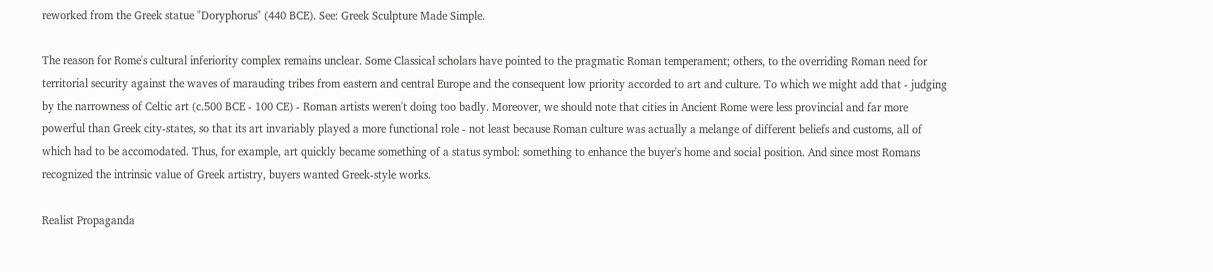reworked from the Greek statue "Doryphorus" (440 BCE). See: Greek Sculpture Made Simple.

The reason for Rome's cultural inferiority complex remains unclear. Some Classical scholars have pointed to the pragmatic Roman temperament; others, to the overriding Roman need for territorial security against the waves of marauding tribes from eastern and central Europe and the consequent low priority accorded to art and culture. To which we might add that - judging by the narrowness of Celtic art (c.500 BCE - 100 CE) - Roman artists weren't doing too badly. Moreover, we should note that cities in Ancient Rome were less provincial and far more powerful than Greek city-states, so that its art invariably played a more functional role - not least because Roman culture was actually a melange of different beliefs and customs, all of which had to be accomodated. Thus, for example, art quickly became something of a status symbol: something to enhance the buyer's home and social position. And since most Romans recognized the intrinsic value of Greek artistry, buyers wanted Greek-style works.

Realist Propaganda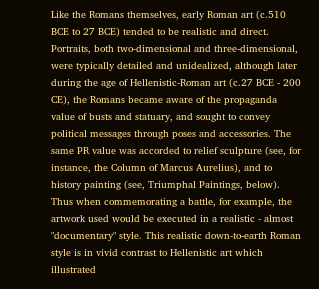Like the Romans themselves, early Roman art (c.510 BCE to 27 BCE) tended to be realistic and direct. Portraits, both two-dimensional and three-dimensional, were typically detailed and unidealized, although later during the age of Hellenistic-Roman art (c.27 BCE - 200 CE), the Romans became aware of the propaganda value of busts and statuary, and sought to convey political messages through poses and accessories. The same PR value was accorded to relief sculpture (see, for instance, the Column of Marcus Aurelius), and to history painting (see, Triumphal Paintings, below). Thus when commemorating a battle, for example, the artwork used would be executed in a realistic - almost "documentary" style. This realistic down-to-earth Roman style is in vivid contrast to Hellenistic art which illustrated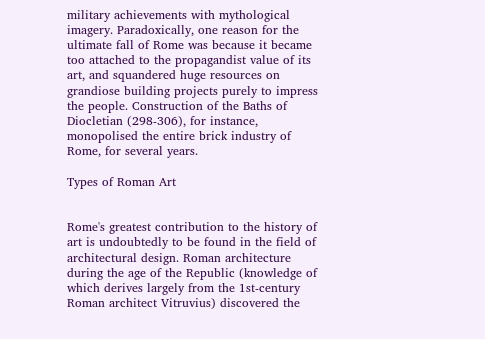military achievements with mythological imagery. Paradoxically, one reason for the ultimate fall of Rome was because it became too attached to the propagandist value of its art, and squandered huge resources on grandiose building projects purely to impress the people. Construction of the Baths of Diocletian (298-306), for instance, monopolised the entire brick industry of Rome, for several years.

Types of Roman Art


Rome's greatest contribution to the history of art is undoubtedly to be found in the field of architectural design. Roman architecture during the age of the Republic (knowledge of which derives largely from the 1st-century Roman architect Vitruvius) discovered the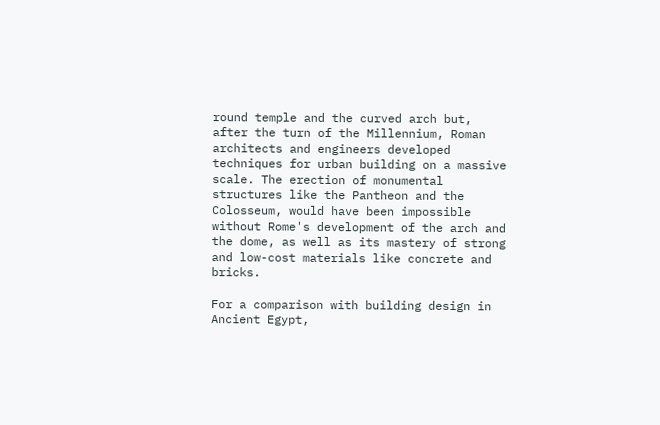round temple and the curved arch but, after the turn of the Millennium, Roman architects and engineers developed techniques for urban building on a massive scale. The erection of monumental structures like the Pantheon and the Colosseum, would have been impossible without Rome's development of the arch and the dome, as well as its mastery of strong and low-cost materials like concrete and bricks.

For a comparison with building design in Ancient Egypt,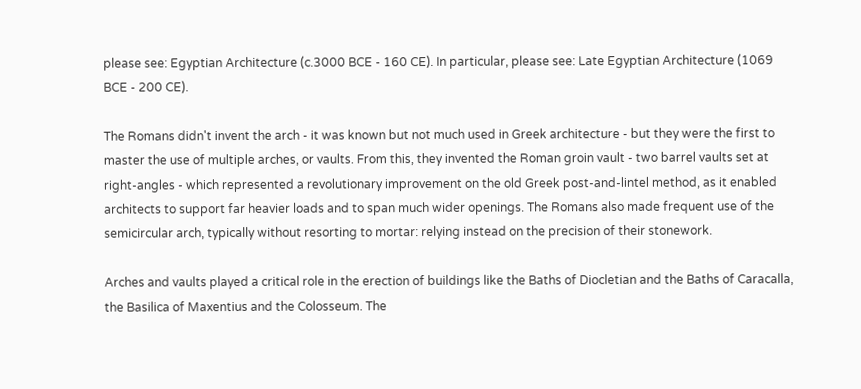please see: Egyptian Architecture (c.3000 BCE - 160 CE). In particular, please see: Late Egyptian Architecture (1069 BCE - 200 CE).

The Romans didn't invent the arch - it was known but not much used in Greek architecture - but they were the first to master the use of multiple arches, or vaults. From this, they invented the Roman groin vault - two barrel vaults set at right-angles - which represented a revolutionary improvement on the old Greek post-and-lintel method, as it enabled architects to support far heavier loads and to span much wider openings. The Romans also made frequent use of the semicircular arch, typically without resorting to mortar: relying instead on the precision of their stonework.

Arches and vaults played a critical role in the erection of buildings like the Baths of Diocletian and the Baths of Caracalla, the Basilica of Maxentius and the Colosseum. The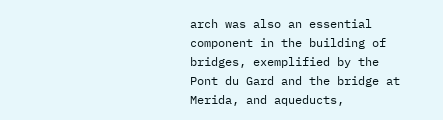arch was also an essential component in the building of bridges, exemplified by the Pont du Gard and the bridge at Merida, and aqueducts,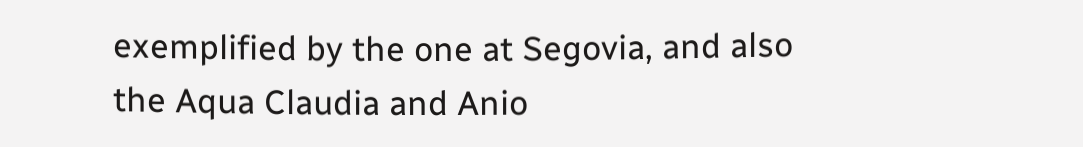exemplified by the one at Segovia, and also the Aqua Claudia and Anio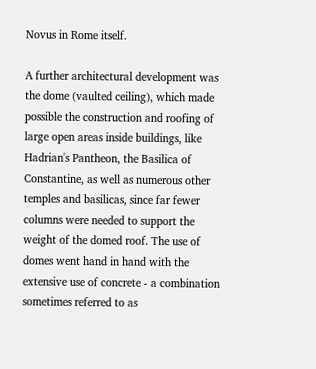Novus in Rome itself.

A further architectural development was the dome (vaulted ceiling), which made possible the construction and roofing of large open areas inside buildings, like Hadrian's Pantheon, the Basilica of Constantine, as well as numerous other temples and basilicas, since far fewer columns were needed to support the weight of the domed roof. The use of domes went hand in hand with the extensive use of concrete - a combination sometimes referred to as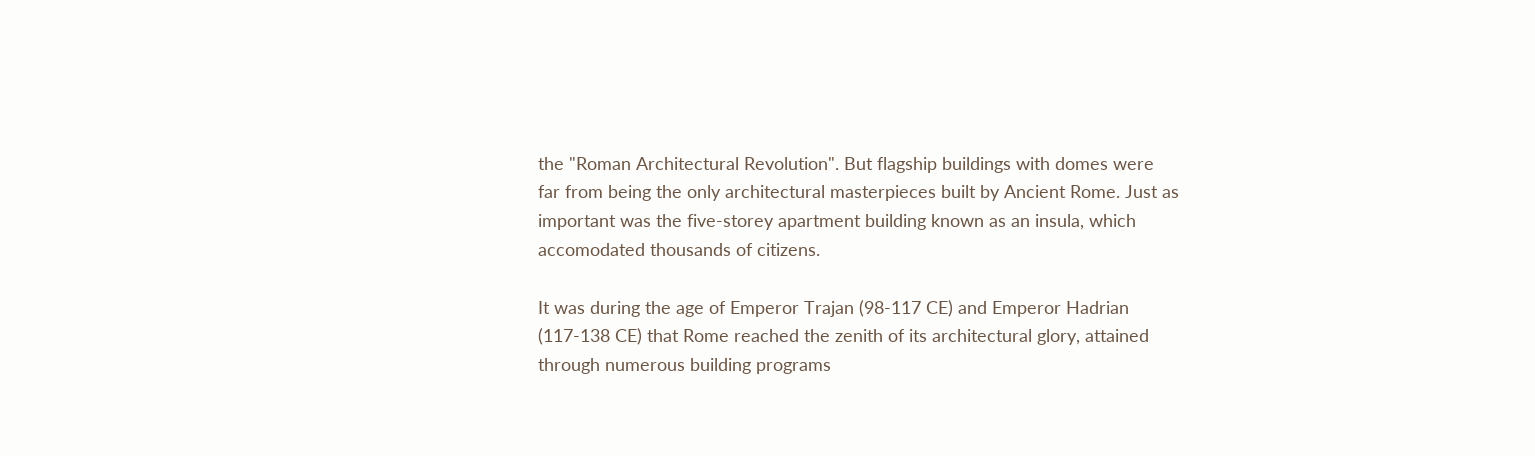the "Roman Architectural Revolution". But flagship buildings with domes were far from being the only architectural masterpieces built by Ancient Rome. Just as important was the five-storey apartment building known as an insula, which accomodated thousands of citizens.

It was during the age of Emperor Trajan (98-117 CE) and Emperor Hadrian (117-138 CE) that Rome reached the zenith of its architectural glory, attained through numerous building programs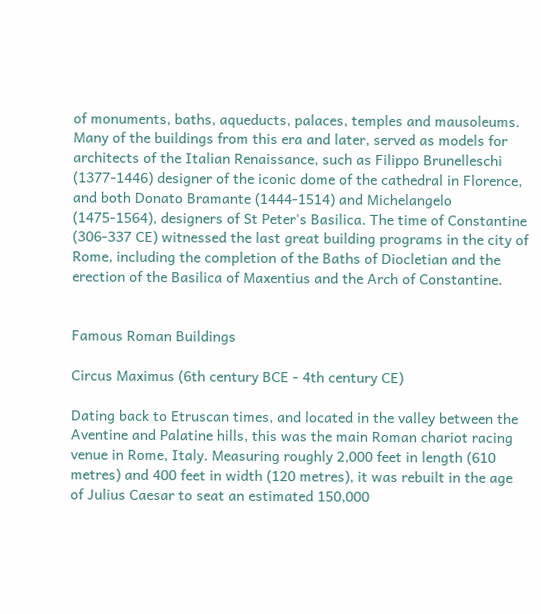of monuments, baths, aqueducts, palaces, temples and mausoleums. Many of the buildings from this era and later, served as models for architects of the Italian Renaissance, such as Filippo Brunelleschi (1377-1446) designer of the iconic dome of the cathedral in Florence, and both Donato Bramante (1444-1514) and Michelangelo (1475-1564), designers of St Peter's Basilica. The time of Constantine (306-337 CE) witnessed the last great building programs in the city of Rome, including the completion of the Baths of Diocletian and the erection of the Basilica of Maxentius and the Arch of Constantine.


Famous Roman Buildings

Circus Maximus (6th century BCE - 4th century CE)

Dating back to Etruscan times, and located in the valley between the Aventine and Palatine hills, this was the main Roman chariot racing venue in Rome, Italy. Measuring roughly 2,000 feet in length (610 metres) and 400 feet in width (120 metres), it was rebuilt in the age of Julius Caesar to seat an estimated 150,000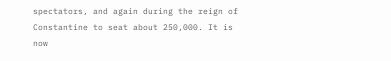spectators, and again during the reign of Constantine to seat about 250,000. It is now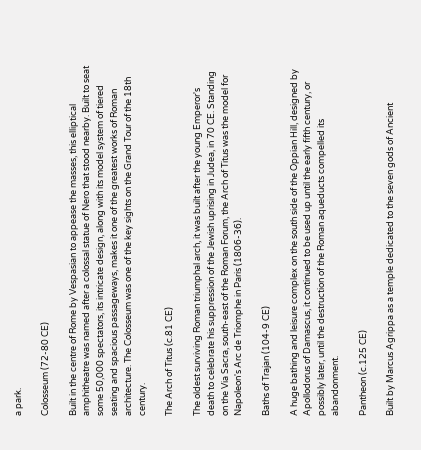a park.

Colosseum (72-80 CE)

Built in the centre of Rome by Vespasian to appease the masses, this elliptical amphitheatre was named after a colossal statue of Nero that stood nearby. Built to seat some 50,000 spectators, its intricate design, along with its model system of tiered seating and spacious passageways, makes it one of the greatest works of Roman architecture. The Colosseum was one of the key sights on the Grand Tour of the 18th century.

The Arch of Titus (c.81 CE)

The oldest surviving Roman triumphal arch, it was built after the young Emperor's death to celebrate his suppression of the Jewish uprising in Judea, in 70 CE. Standing on the Via Sacra, south-east of the Roman Forum, the Arch of Titus was the model for Napoleon's Arc de Triomphe in Paris (1806-36).

Baths of Trajan (104-9 CE)

A huge bathing and leisure complex on the south side of the Oppian Hill, designed by Apollodorus of Damascus, it continued to be used up until the early fifth century, or possibly later, until the destruction of the Roman aqueducts compelled its abandonment.

Pantheon (c.125 CE)

Built by Marcus Agrippa as a temple dedicated to the seven gods of Ancient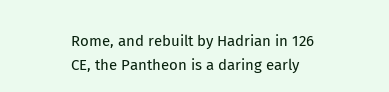Rome, and rebuilt by Hadrian in 126 CE, the Pantheon is a daring early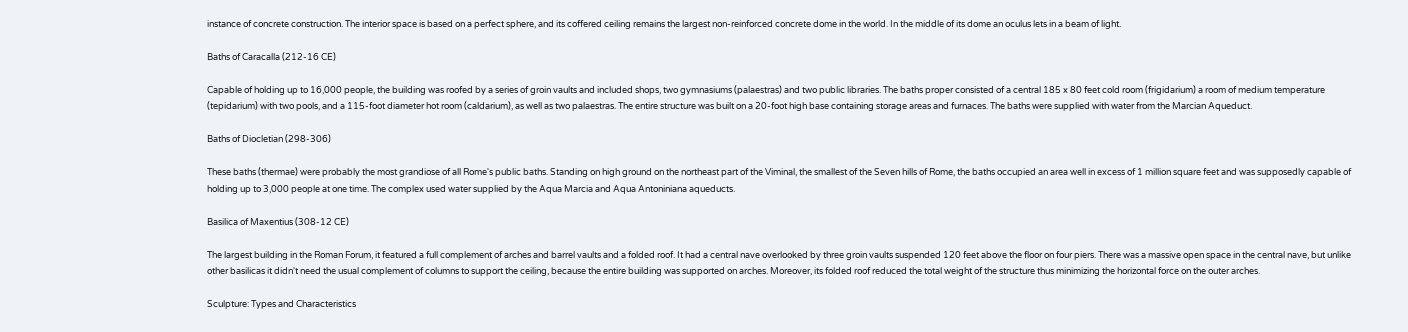instance of concrete construction. The interior space is based on a perfect sphere, and its coffered ceiling remains the largest non-reinforced concrete dome in the world. In the middle of its dome an oculus lets in a beam of light.

Baths of Caracalla (212-16 CE)

Capable of holding up to 16,000 people, the building was roofed by a series of groin vaults and included shops, two gymnasiums (palaestras) and two public libraries. The baths proper consisted of a central 185 x 80 feet cold room (frigidarium) a room of medium temperature (tepidarium) with two pools, and a 115-foot diameter hot room (caldarium), as well as two palaestras. The entire structure was built on a 20-foot high base containing storage areas and furnaces. The baths were supplied with water from the Marcian Aqueduct.

Baths of Diocletian (298-306)

These baths (thermae) were probably the most grandiose of all Rome's public baths. Standing on high ground on the northeast part of the Viminal, the smallest of the Seven hills of Rome, the baths occupied an area well in excess of 1 million square feet and was supposedly capable of holding up to 3,000 people at one time. The complex used water supplied by the Aqua Marcia and Aqua Antoniniana aqueducts.

Basilica of Maxentius (308-12 CE)

The largest building in the Roman Forum, it featured a full complement of arches and barrel vaults and a folded roof. It had a central nave overlooked by three groin vaults suspended 120 feet above the floor on four piers. There was a massive open space in the central nave, but unlike other basilicas it didn't need the usual complement of columns to support the ceiling, because the entire building was supported on arches. Moreover, its folded roof reduced the total weight of the structure thus minimizing the horizontal force on the outer arches.

Sculpture: Types and Characteristics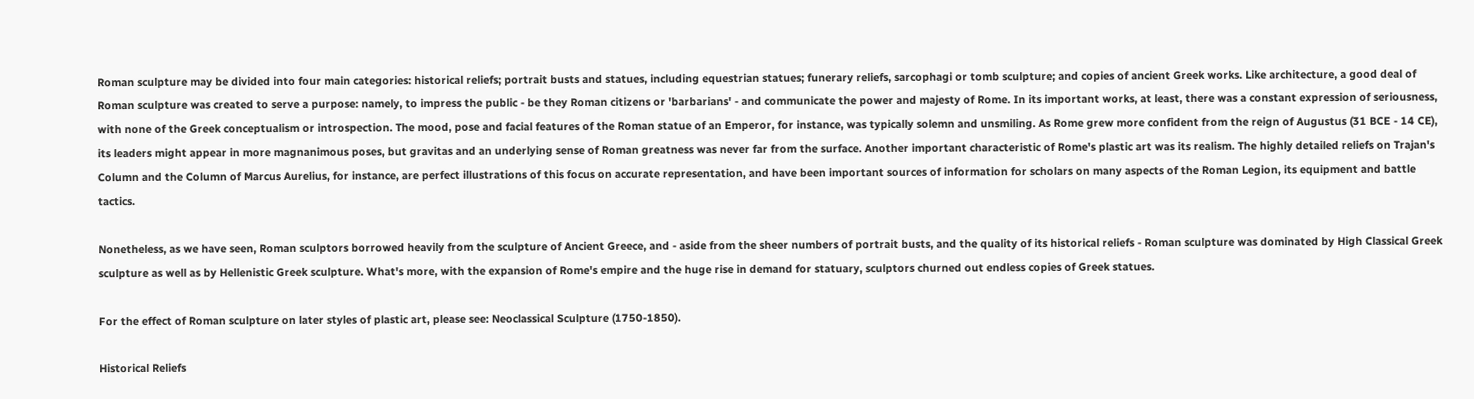Roman sculpture may be divided into four main categories: historical reliefs; portrait busts and statues, including equestrian statues; funerary reliefs, sarcophagi or tomb sculpture; and copies of ancient Greek works. Like architecture, a good deal of Roman sculpture was created to serve a purpose: namely, to impress the public - be they Roman citizens or 'barbarians' - and communicate the power and majesty of Rome. In its important works, at least, there was a constant expression of seriousness, with none of the Greek conceptualism or introspection. The mood, pose and facial features of the Roman statue of an Emperor, for instance, was typically solemn and unsmiling. As Rome grew more confident from the reign of Augustus (31 BCE - 14 CE), its leaders might appear in more magnanimous poses, but gravitas and an underlying sense of Roman greatness was never far from the surface. Another important characteristic of Rome's plastic art was its realism. The highly detailed reliefs on Trajan's Column and the Column of Marcus Aurelius, for instance, are perfect illustrations of this focus on accurate representation, and have been important sources of information for scholars on many aspects of the Roman Legion, its equipment and battle tactics.

Nonetheless, as we have seen, Roman sculptors borrowed heavily from the sculpture of Ancient Greece, and - aside from the sheer numbers of portrait busts, and the quality of its historical reliefs - Roman sculpture was dominated by High Classical Greek sculpture as well as by Hellenistic Greek sculpture. What's more, with the expansion of Rome's empire and the huge rise in demand for statuary, sculptors churned out endless copies of Greek statues.

For the effect of Roman sculpture on later styles of plastic art, please see: Neoclassical Sculpture (1750-1850).

Historical Reliefs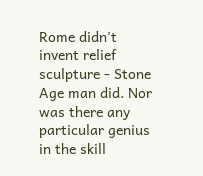Rome didn't invent relief sculpture - Stone Age man did. Nor was there any particular genius in the skill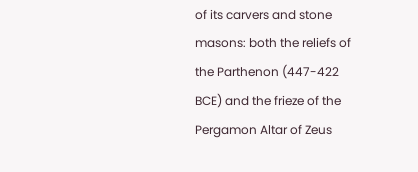of its carvers and stone masons: both the reliefs of the Parthenon (447-422 BCE) and the frieze of the Pergamon Altar of Zeus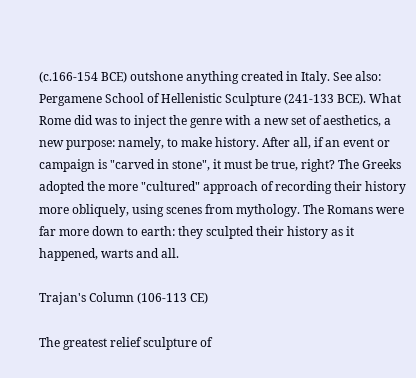(c.166-154 BCE) outshone anything created in Italy. See also: Pergamene School of Hellenistic Sculpture (241-133 BCE). What Rome did was to inject the genre with a new set of aesthetics, a new purpose: namely, to make history. After all, if an event or campaign is "carved in stone", it must be true, right? The Greeks adopted the more "cultured" approach of recording their history more obliquely, using scenes from mythology. The Romans were far more down to earth: they sculpted their history as it happened, warts and all.

Trajan's Column (106-113 CE)

The greatest relief sculpture of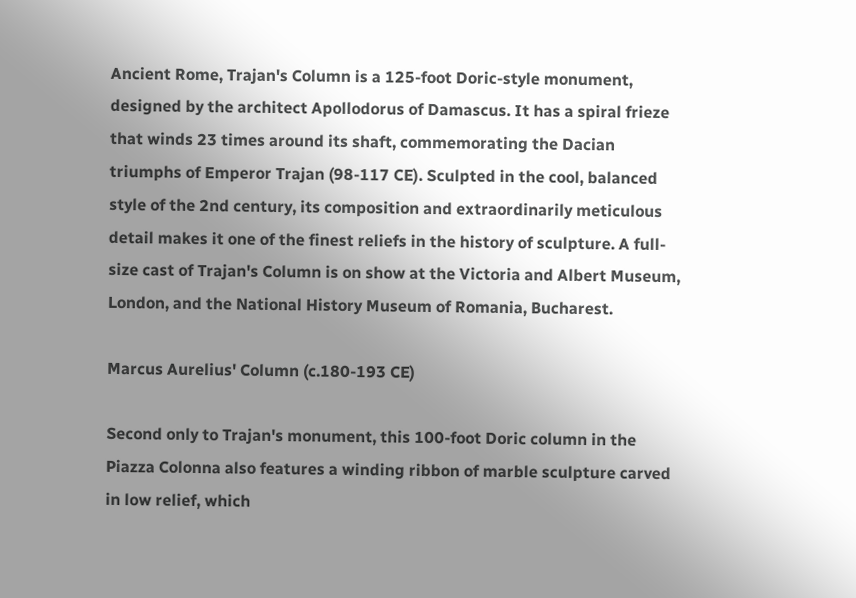Ancient Rome, Trajan's Column is a 125-foot Doric-style monument, designed by the architect Apollodorus of Damascus. It has a spiral frieze that winds 23 times around its shaft, commemorating the Dacian triumphs of Emperor Trajan (98-117 CE). Sculpted in the cool, balanced style of the 2nd century, its composition and extraordinarily meticulous detail makes it one of the finest reliefs in the history of sculpture. A full-size cast of Trajan's Column is on show at the Victoria and Albert Museum, London, and the National History Museum of Romania, Bucharest.

Marcus Aurelius' Column (c.180-193 CE)

Second only to Trajan's monument, this 100-foot Doric column in the Piazza Colonna also features a winding ribbon of marble sculpture carved in low relief, which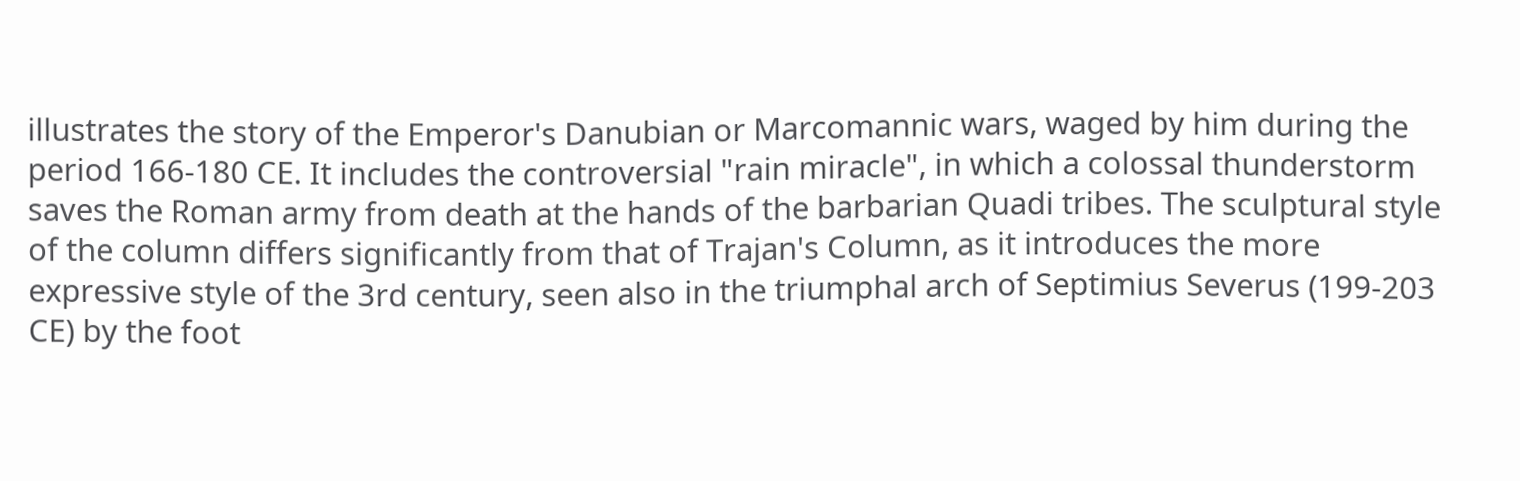illustrates the story of the Emperor's Danubian or Marcomannic wars, waged by him during the period 166-180 CE. It includes the controversial "rain miracle", in which a colossal thunderstorm saves the Roman army from death at the hands of the barbarian Quadi tribes. The sculptural style of the column differs significantly from that of Trajan's Column, as it introduces the more expressive style of the 3rd century, seen also in the triumphal arch of Septimius Severus (199-203 CE) by the foot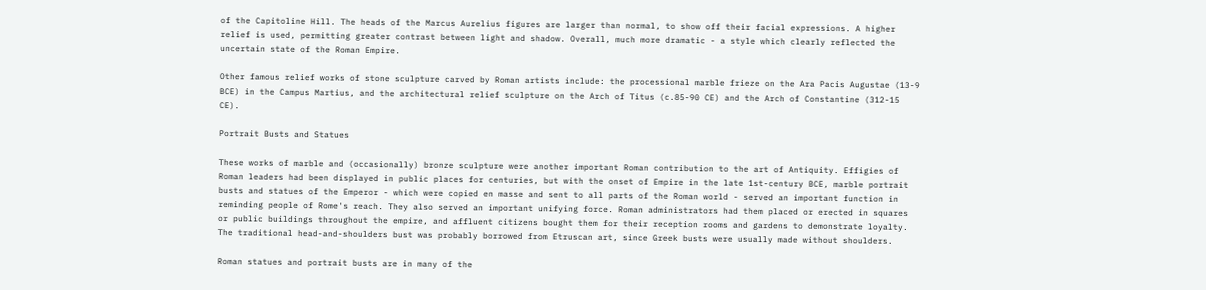of the Capitoline Hill. The heads of the Marcus Aurelius figures are larger than normal, to show off their facial expressions. A higher relief is used, permitting greater contrast between light and shadow. Overall, much more dramatic - a style which clearly reflected the uncertain state of the Roman Empire.

Other famous relief works of stone sculpture carved by Roman artists include: the processional marble frieze on the Ara Pacis Augustae (13-9 BCE) in the Campus Martius, and the architectural relief sculpture on the Arch of Titus (c.85-90 CE) and the Arch of Constantine (312-15 CE).

Portrait Busts and Statues

These works of marble and (occasionally) bronze sculpture were another important Roman contribution to the art of Antiquity. Effigies of Roman leaders had been displayed in public places for centuries, but with the onset of Empire in the late 1st-century BCE, marble portrait busts and statues of the Emperor - which were copied en masse and sent to all parts of the Roman world - served an important function in reminding people of Rome's reach. They also served an important unifying force. Roman administrators had them placed or erected in squares or public buildings throughout the empire, and affluent citizens bought them for their reception rooms and gardens to demonstrate loyalty. The traditional head-and-shoulders bust was probably borrowed from Etruscan art, since Greek busts were usually made without shoulders.

Roman statues and portrait busts are in many of the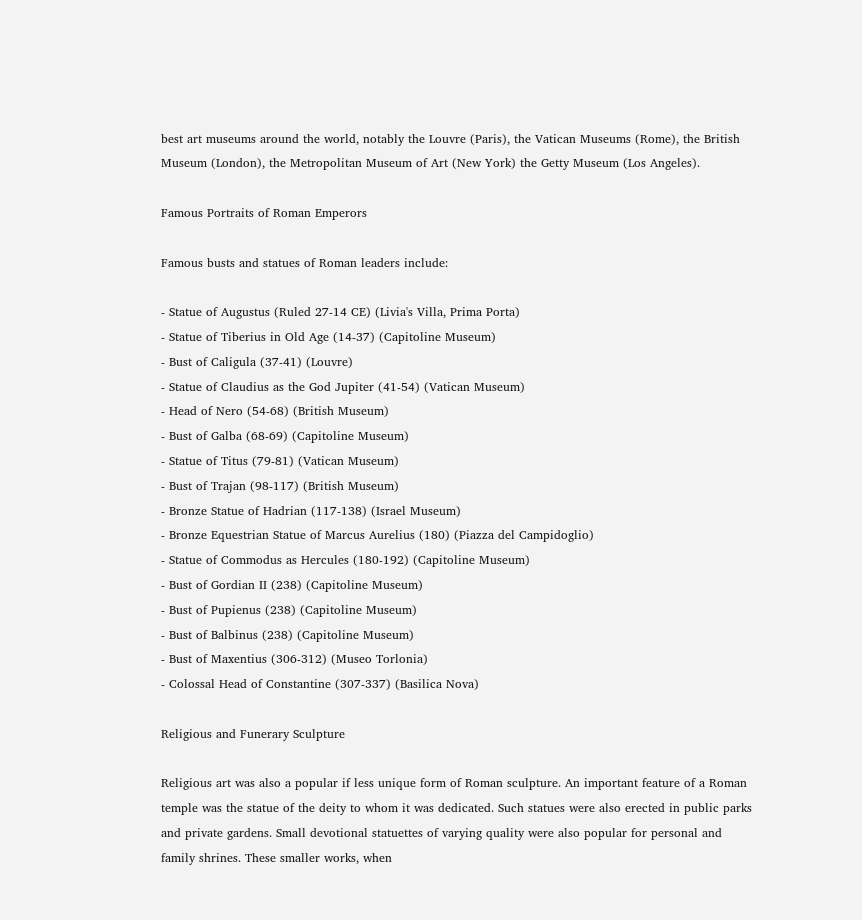best art museums around the world, notably the Louvre (Paris), the Vatican Museums (Rome), the British Museum (London), the Metropolitan Museum of Art (New York) the Getty Museum (Los Angeles).

Famous Portraits of Roman Emperors

Famous busts and statues of Roman leaders include:

- Statue of Augustus (Ruled 27-14 CE) (Livia's Villa, Prima Porta)
- Statue of Tiberius in Old Age (14-37) (Capitoline Museum)
- Bust of Caligula (37-41) (Louvre)
- Statue of Claudius as the God Jupiter (41-54) (Vatican Museum)
- Head of Nero (54-68) (British Museum)
- Bust of Galba (68-69) (Capitoline Museum)
- Statue of Titus (79-81) (Vatican Museum)
- Bust of Trajan (98-117) (British Museum)
- Bronze Statue of Hadrian (117-138) (Israel Museum)
- Bronze Equestrian Statue of Marcus Aurelius (180) (Piazza del Campidoglio)
- Statue of Commodus as Hercules (180-192) (Capitoline Museum)
- Bust of Gordian II (238) (Capitoline Museum)
- Bust of Pupienus (238) (Capitoline Museum)
- Bust of Balbinus (238) (Capitoline Museum)
- Bust of Maxentius (306-312) (Museo Torlonia)
- Colossal Head of Constantine (307-337) (Basilica Nova)

Religious and Funerary Sculpture

Religious art was also a popular if less unique form of Roman sculpture. An important feature of a Roman temple was the statue of the deity to whom it was dedicated. Such statues were also erected in public parks and private gardens. Small devotional statuettes of varying quality were also popular for personal and family shrines. These smaller works, when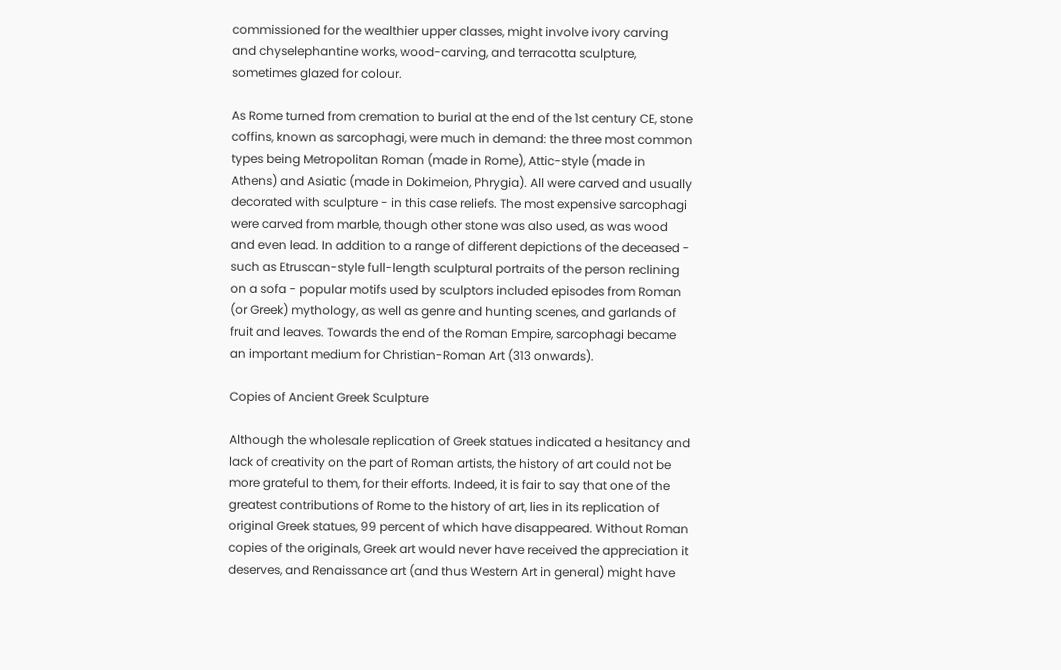commissioned for the wealthier upper classes, might involve ivory carving and chyselephantine works, wood-carving, and terracotta sculpture, sometimes glazed for colour.

As Rome turned from cremation to burial at the end of the 1st century CE, stone coffins, known as sarcophagi, were much in demand: the three most common types being Metropolitan Roman (made in Rome), Attic-style (made in Athens) and Asiatic (made in Dokimeion, Phrygia). All were carved and usually decorated with sculpture - in this case reliefs. The most expensive sarcophagi were carved from marble, though other stone was also used, as was wood and even lead. In addition to a range of different depictions of the deceased - such as Etruscan-style full-length sculptural portraits of the person reclining on a sofa - popular motifs used by sculptors included episodes from Roman (or Greek) mythology, as well as genre and hunting scenes, and garlands of fruit and leaves. Towards the end of the Roman Empire, sarcophagi became an important medium for Christian-Roman Art (313 onwards).

Copies of Ancient Greek Sculpture

Although the wholesale replication of Greek statues indicated a hesitancy and lack of creativity on the part of Roman artists, the history of art could not be more grateful to them, for their efforts. Indeed, it is fair to say that one of the greatest contributions of Rome to the history of art, lies in its replication of original Greek statues, 99 percent of which have disappeared. Without Roman copies of the originals, Greek art would never have received the appreciation it deserves, and Renaissance art (and thus Western Art in general) might have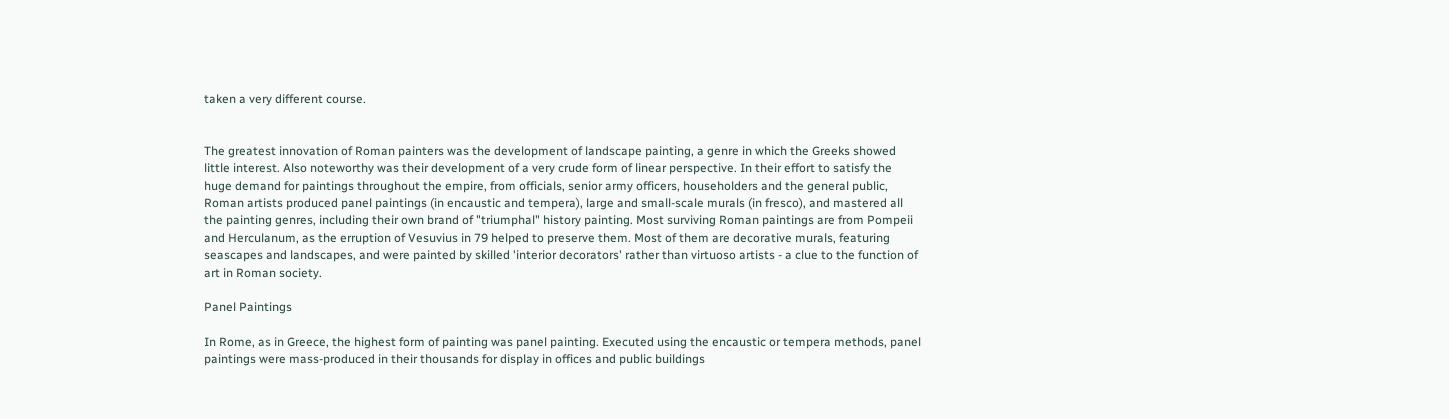taken a very different course.


The greatest innovation of Roman painters was the development of landscape painting, a genre in which the Greeks showed little interest. Also noteworthy was their development of a very crude form of linear perspective. In their effort to satisfy the huge demand for paintings throughout the empire, from officials, senior army officers, householders and the general public, Roman artists produced panel paintings (in encaustic and tempera), large and small-scale murals (in fresco), and mastered all the painting genres, including their own brand of "triumphal" history painting. Most surviving Roman paintings are from Pompeii and Herculanum, as the erruption of Vesuvius in 79 helped to preserve them. Most of them are decorative murals, featuring seascapes and landscapes, and were painted by skilled 'interior decorators' rather than virtuoso artists - a clue to the function of art in Roman society.

Panel Paintings

In Rome, as in Greece, the highest form of painting was panel painting. Executed using the encaustic or tempera methods, panel paintings were mass-produced in their thousands for display in offices and public buildings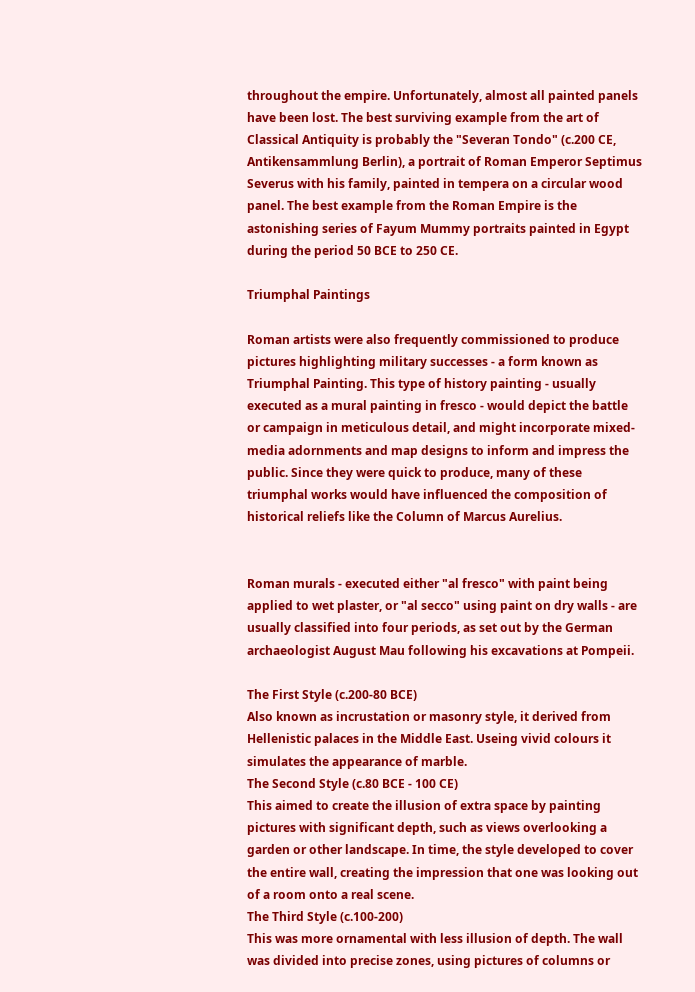throughout the empire. Unfortunately, almost all painted panels have been lost. The best surviving example from the art of Classical Antiquity is probably the "Severan Tondo" (c.200 CE, Antikensammlung Berlin), a portrait of Roman Emperor Septimus Severus with his family, painted in tempera on a circular wood panel. The best example from the Roman Empire is the astonishing series of Fayum Mummy portraits painted in Egypt during the period 50 BCE to 250 CE.

Triumphal Paintings

Roman artists were also frequently commissioned to produce pictures highlighting military successes - a form known as Triumphal Painting. This type of history painting - usually executed as a mural painting in fresco - would depict the battle or campaign in meticulous detail, and might incorporate mixed-media adornments and map designs to inform and impress the public. Since they were quick to produce, many of these triumphal works would have influenced the composition of historical reliefs like the Column of Marcus Aurelius.


Roman murals - executed either "al fresco" with paint being applied to wet plaster, or "al secco" using paint on dry walls - are usually classified into four periods, as set out by the German archaeologist August Mau following his excavations at Pompeii.

The First Style (c.200-80 BCE)
Also known as incrustation or masonry style, it derived from Hellenistic palaces in the Middle East. Useing vivid colours it simulates the appearance of marble.
The Second Style (c.80 BCE - 100 CE)
This aimed to create the illusion of extra space by painting pictures with significant depth, such as views overlooking a garden or other landscape. In time, the style developed to cover the entire wall, creating the impression that one was looking out of a room onto a real scene.
The Third Style (c.100-200)
This was more ornamental with less illusion of depth. The wall was divided into precise zones, using pictures of columns or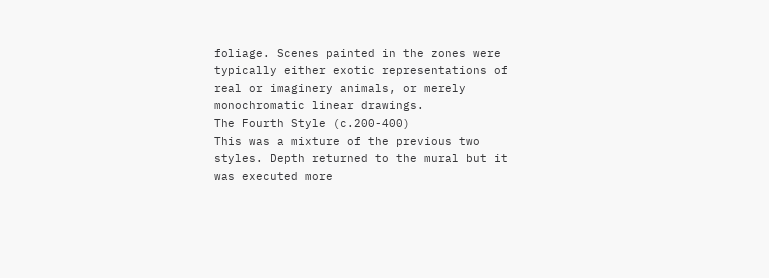foliage. Scenes painted in the zones were typically either exotic representations of real or imaginery animals, or merely monochromatic linear drawings.
The Fourth Style (c.200-400)
This was a mixture of the previous two styles. Depth returned to the mural but it was executed more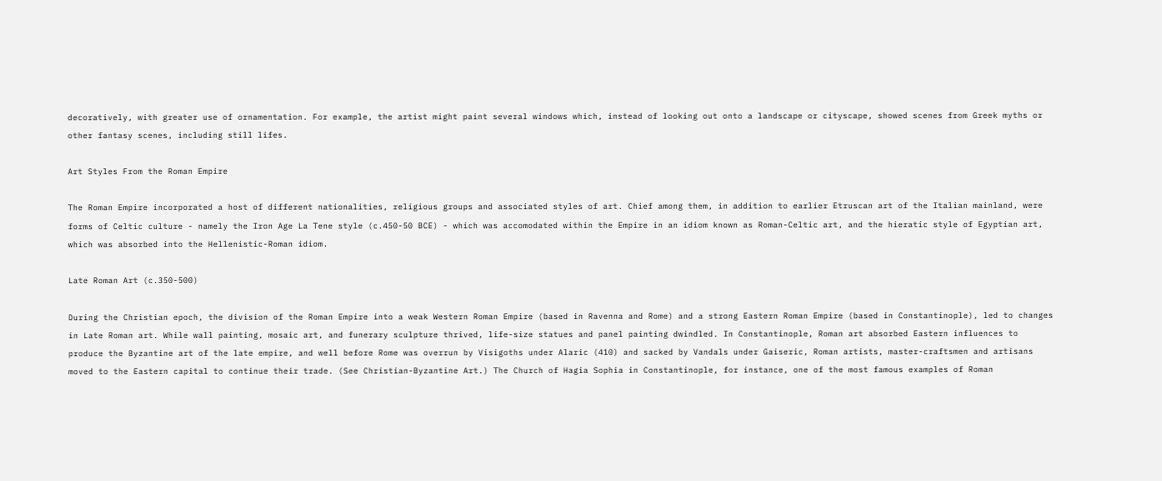decoratively, with greater use of ornamentation. For example, the artist might paint several windows which, instead of looking out onto a landscape or cityscape, showed scenes from Greek myths or other fantasy scenes, including still lifes.

Art Styles From the Roman Empire

The Roman Empire incorporated a host of different nationalities, religious groups and associated styles of art. Chief among them, in addition to earlier Etruscan art of the Italian mainland, were forms of Celtic culture - namely the Iron Age La Tene style (c.450-50 BCE) - which was accomodated within the Empire in an idiom known as Roman-Celtic art, and the hieratic style of Egyptian art, which was absorbed into the Hellenistic-Roman idiom.

Late Roman Art (c.350-500)

During the Christian epoch, the division of the Roman Empire into a weak Western Roman Empire (based in Ravenna and Rome) and a strong Eastern Roman Empire (based in Constantinople), led to changes in Late Roman art. While wall painting, mosaic art, and funerary sculpture thrived, life-size statues and panel painting dwindled. In Constantinople, Roman art absorbed Eastern influences to produce the Byzantine art of the late empire, and well before Rome was overrun by Visigoths under Alaric (410) and sacked by Vandals under Gaiseric, Roman artists, master-craftsmen and artisans moved to the Eastern capital to continue their trade. (See Christian-Byzantine Art.) The Church of Hagia Sophia in Constantinople, for instance, one of the most famous examples of Roman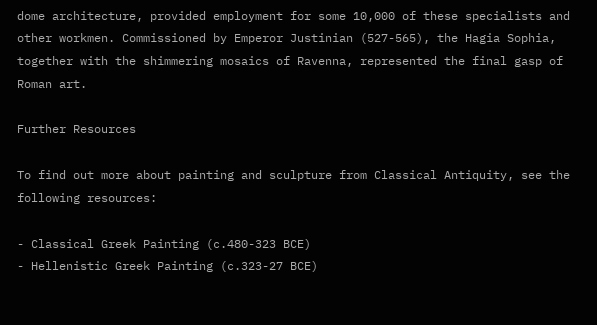dome architecture, provided employment for some 10,000 of these specialists and other workmen. Commissioned by Emperor Justinian (527-565), the Hagia Sophia, together with the shimmering mosaics of Ravenna, represented the final gasp of Roman art.

Further Resources

To find out more about painting and sculpture from Classical Antiquity, see the following resources:

- Classical Greek Painting (c.480-323 BCE)
- Hellenistic Greek Painting (c.323-27 BCE)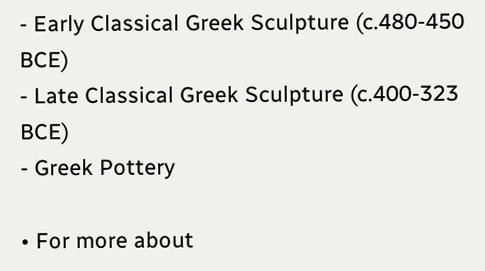- Early Classical Greek Sculpture (c.480-450 BCE)
- Late Classical Greek Sculpture (c.400-323 BCE)
- Greek Pottery

• For more about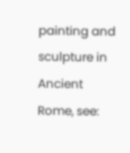painting and sculpture in Ancient Rome, see: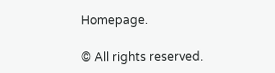Homepage.

© All rights reserved.